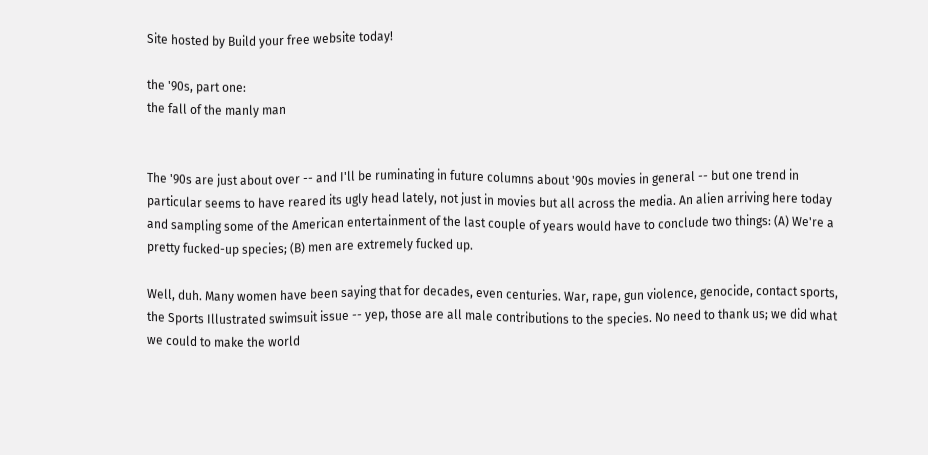Site hosted by Build your free website today!

the '90s, part one:
the fall of the manly man


The '90s are just about over -- and I'll be ruminating in future columns about '90s movies in general -- but one trend in particular seems to have reared its ugly head lately, not just in movies but all across the media. An alien arriving here today and sampling some of the American entertainment of the last couple of years would have to conclude two things: (A) We're a pretty fucked-up species; (B) men are extremely fucked up.

Well, duh. Many women have been saying that for decades, even centuries. War, rape, gun violence, genocide, contact sports, the Sports Illustrated swimsuit issue -- yep, those are all male contributions to the species. No need to thank us; we did what we could to make the world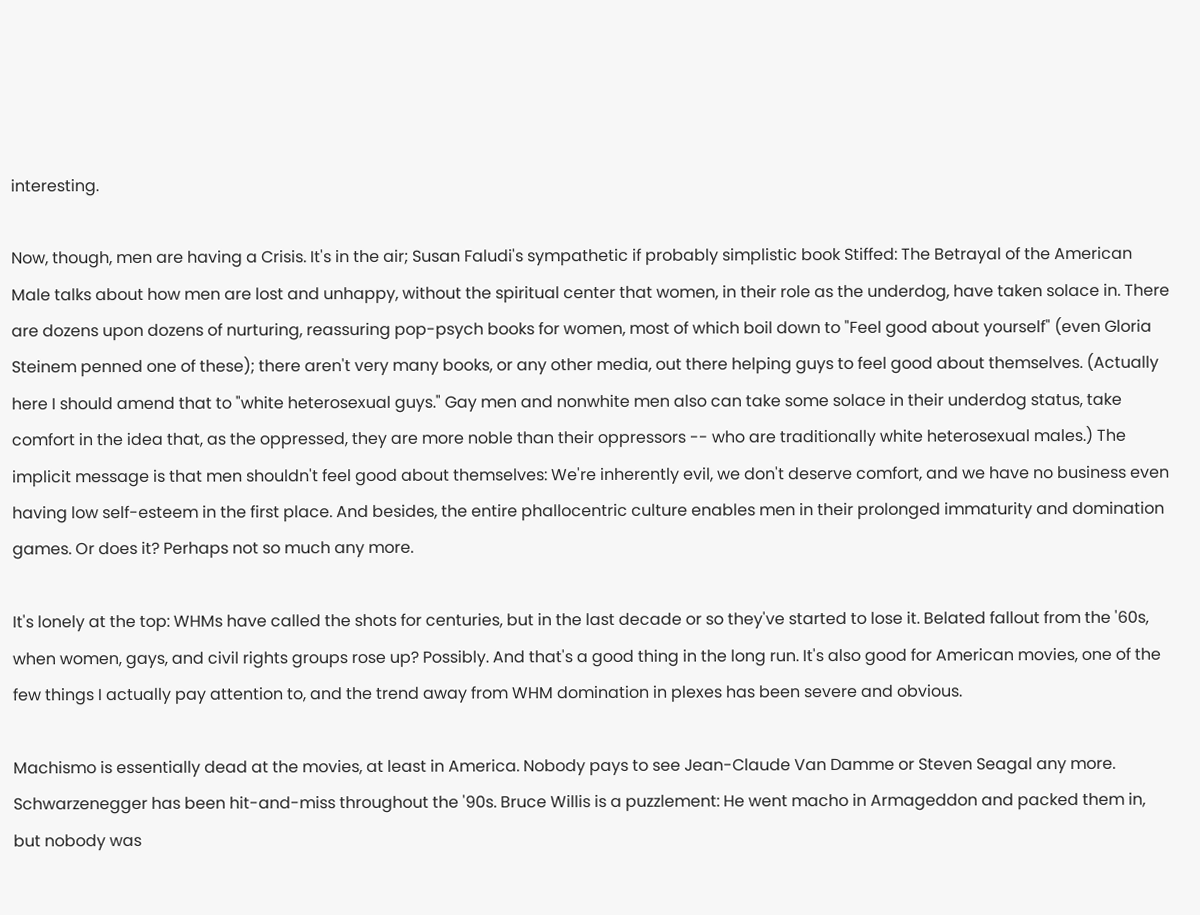interesting.

Now, though, men are having a Crisis. It's in the air; Susan Faludi's sympathetic if probably simplistic book Stiffed: The Betrayal of the American Male talks about how men are lost and unhappy, without the spiritual center that women, in their role as the underdog, have taken solace in. There are dozens upon dozens of nurturing, reassuring pop-psych books for women, most of which boil down to "Feel good about yourself" (even Gloria Steinem penned one of these); there aren't very many books, or any other media, out there helping guys to feel good about themselves. (Actually here I should amend that to "white heterosexual guys." Gay men and nonwhite men also can take some solace in their underdog status, take comfort in the idea that, as the oppressed, they are more noble than their oppressors -- who are traditionally white heterosexual males.) The implicit message is that men shouldn't feel good about themselves: We're inherently evil, we don't deserve comfort, and we have no business even having low self-esteem in the first place. And besides, the entire phallocentric culture enables men in their prolonged immaturity and domination games. Or does it? Perhaps not so much any more.

It's lonely at the top: WHMs have called the shots for centuries, but in the last decade or so they've started to lose it. Belated fallout from the '60s, when women, gays, and civil rights groups rose up? Possibly. And that's a good thing in the long run. It's also good for American movies, one of the few things I actually pay attention to, and the trend away from WHM domination in plexes has been severe and obvious.

Machismo is essentially dead at the movies, at least in America. Nobody pays to see Jean-Claude Van Damme or Steven Seagal any more. Schwarzenegger has been hit-and-miss throughout the '90s. Bruce Willis is a puzzlement: He went macho in Armageddon and packed them in, but nobody was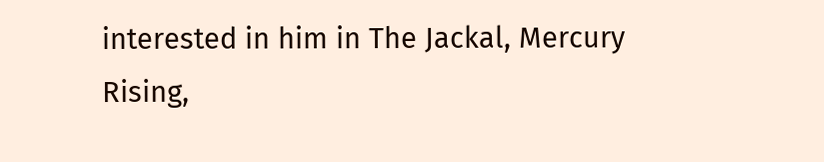interested in him in The Jackal, Mercury Rising,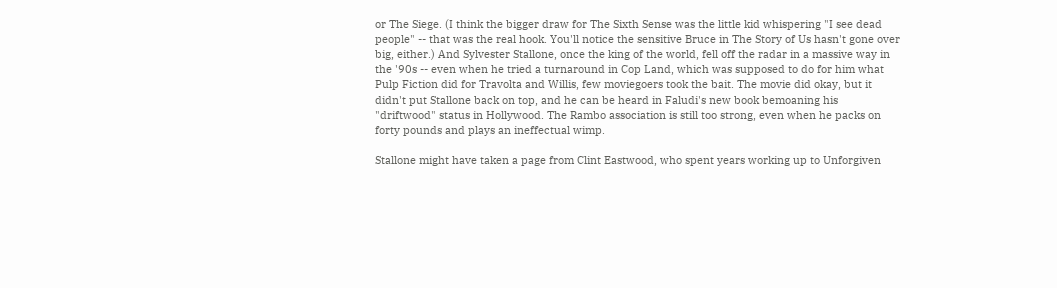or The Siege. (I think the bigger draw for The Sixth Sense was the little kid whispering "I see dead people" -- that was the real hook. You'll notice the sensitive Bruce in The Story of Us hasn't gone over big, either.) And Sylvester Stallone, once the king of the world, fell off the radar in a massive way in the '90s -- even when he tried a turnaround in Cop Land, which was supposed to do for him what Pulp Fiction did for Travolta and Willis, few moviegoers took the bait. The movie did okay, but it didn't put Stallone back on top, and he can be heard in Faludi's new book bemoaning his "driftwood" status in Hollywood. The Rambo association is still too strong, even when he packs on forty pounds and plays an ineffectual wimp.

Stallone might have taken a page from Clint Eastwood, who spent years working up to Unforgiven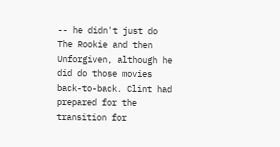-- he didn't just do The Rookie and then Unforgiven, although he did do those movies back-to-back. Clint had prepared for the transition for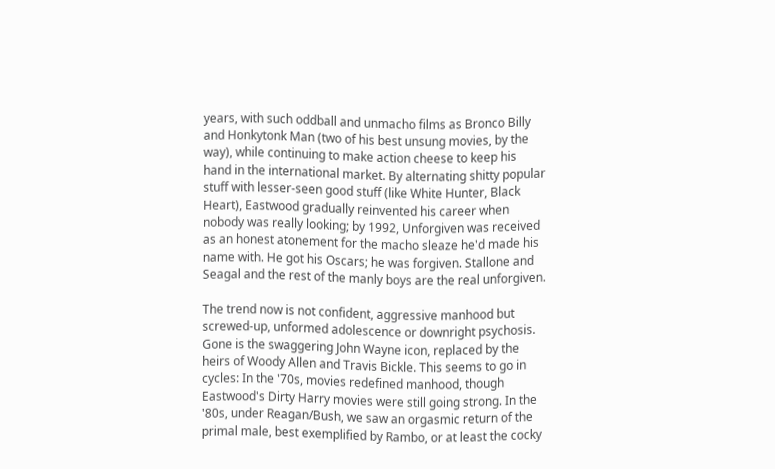years, with such oddball and unmacho films as Bronco Billy and Honkytonk Man (two of his best unsung movies, by the way), while continuing to make action cheese to keep his hand in the international market. By alternating shitty popular stuff with lesser-seen good stuff (like White Hunter, Black Heart), Eastwood gradually reinvented his career when nobody was really looking; by 1992, Unforgiven was received as an honest atonement for the macho sleaze he'd made his name with. He got his Oscars; he was forgiven. Stallone and Seagal and the rest of the manly boys are the real unforgiven.

The trend now is not confident, aggressive manhood but screwed-up, unformed adolescence or downright psychosis. Gone is the swaggering John Wayne icon, replaced by the heirs of Woody Allen and Travis Bickle. This seems to go in cycles: In the '70s, movies redefined manhood, though Eastwood's Dirty Harry movies were still going strong. In the '80s, under Reagan/Bush, we saw an orgasmic return of the primal male, best exemplified by Rambo, or at least the cocky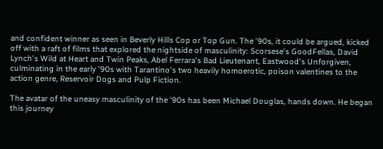and confident winner as seen in Beverly Hills Cop or Top Gun. The '90s, it could be argued, kicked off with a raft of films that explored the nightside of masculinity: Scorsese's GoodFellas, David Lynch's Wild at Heart and Twin Peaks, Abel Ferrara's Bad Lieutenant, Eastwood's Unforgiven, culminating in the early '90s with Tarantino's two heavily homoerotic, poison valentines to the action genre, Reservoir Dogs and Pulp Fiction.

The avatar of the uneasy masculinity of the '90s has been Michael Douglas, hands down. He began this journey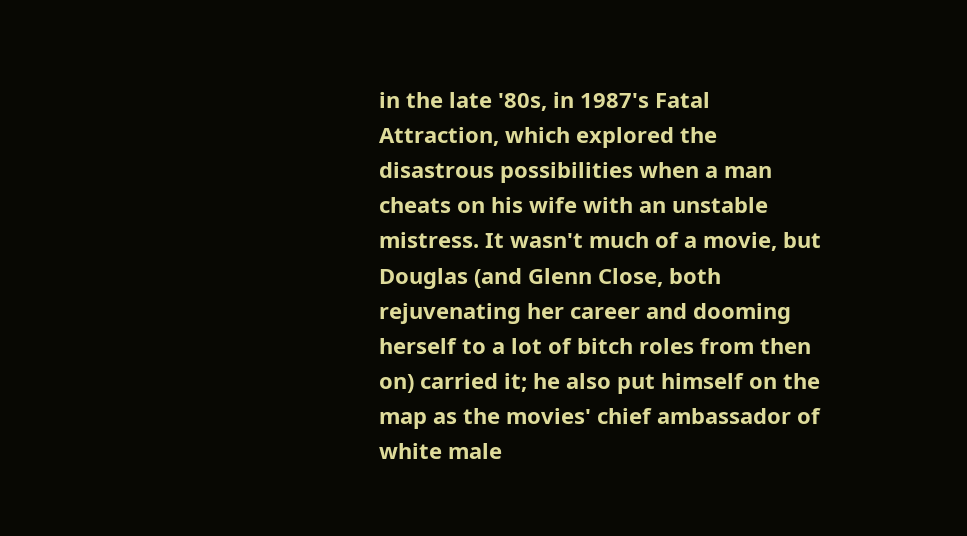in the late '80s, in 1987's Fatal Attraction, which explored the disastrous possibilities when a man cheats on his wife with an unstable mistress. It wasn't much of a movie, but Douglas (and Glenn Close, both rejuvenating her career and dooming herself to a lot of bitch roles from then on) carried it; he also put himself on the map as the movies' chief ambassador of white male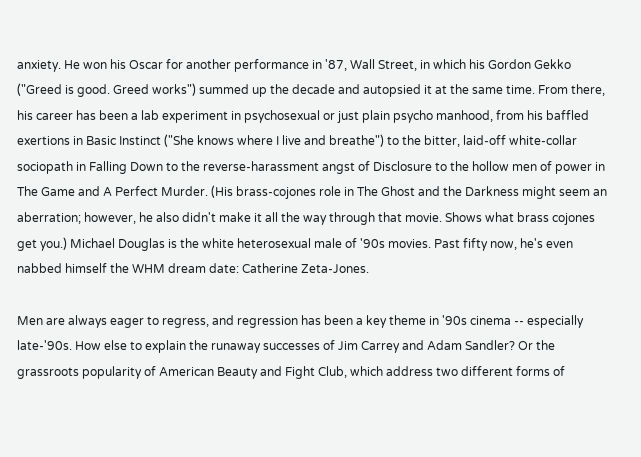anxiety. He won his Oscar for another performance in '87, Wall Street, in which his Gordon Gekko ("Greed is good. Greed works") summed up the decade and autopsied it at the same time. From there, his career has been a lab experiment in psychosexual or just plain psycho manhood, from his baffled exertions in Basic Instinct ("She knows where I live and breathe") to the bitter, laid-off white-collar sociopath in Falling Down to the reverse-harassment angst of Disclosure to the hollow men of power in The Game and A Perfect Murder. (His brass-cojones role in The Ghost and the Darkness might seem an aberration; however, he also didn't make it all the way through that movie. Shows what brass cojones get you.) Michael Douglas is the white heterosexual male of '90s movies. Past fifty now, he's even nabbed himself the WHM dream date: Catherine Zeta-Jones.

Men are always eager to regress, and regression has been a key theme in '90s cinema -- especially late-'90s. How else to explain the runaway successes of Jim Carrey and Adam Sandler? Or the grassroots popularity of American Beauty and Fight Club, which address two different forms of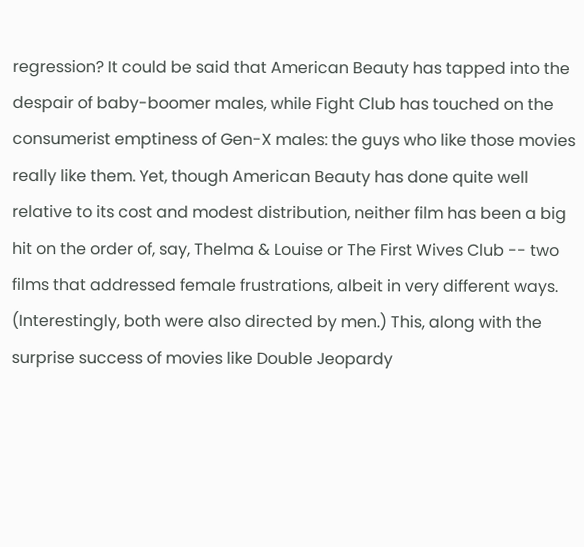regression? It could be said that American Beauty has tapped into the despair of baby-boomer males, while Fight Club has touched on the consumerist emptiness of Gen-X males: the guys who like those movies really like them. Yet, though American Beauty has done quite well relative to its cost and modest distribution, neither film has been a big hit on the order of, say, Thelma & Louise or The First Wives Club -- two films that addressed female frustrations, albeit in very different ways. (Interestingly, both were also directed by men.) This, along with the surprise success of movies like Double Jeopardy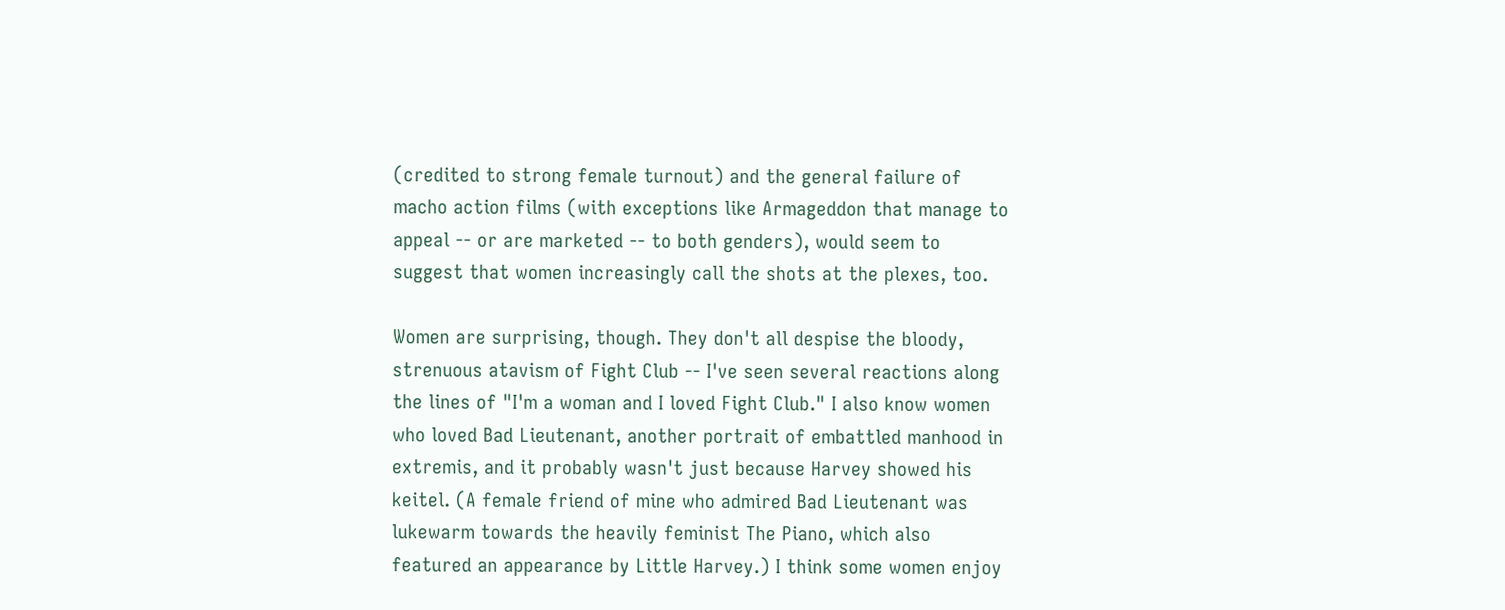(credited to strong female turnout) and the general failure of macho action films (with exceptions like Armageddon that manage to appeal -- or are marketed -- to both genders), would seem to suggest that women increasingly call the shots at the plexes, too.

Women are surprising, though. They don't all despise the bloody, strenuous atavism of Fight Club -- I've seen several reactions along the lines of "I'm a woman and I loved Fight Club." I also know women who loved Bad Lieutenant, another portrait of embattled manhood in extremis, and it probably wasn't just because Harvey showed his keitel. (A female friend of mine who admired Bad Lieutenant was lukewarm towards the heavily feminist The Piano, which also featured an appearance by Little Harvey.) I think some women enjoy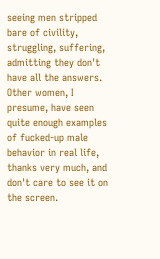seeing men stripped bare of civility, struggling, suffering, admitting they don't have all the answers. Other women, I presume, have seen quite enough examples of fucked-up male behavior in real life, thanks very much, and don't care to see it on the screen.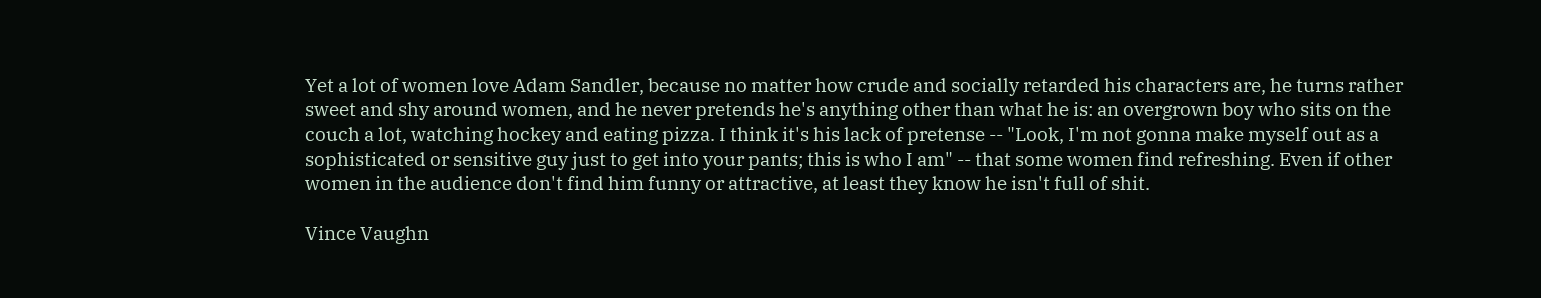Yet a lot of women love Adam Sandler, because no matter how crude and socially retarded his characters are, he turns rather sweet and shy around women, and he never pretends he's anything other than what he is: an overgrown boy who sits on the couch a lot, watching hockey and eating pizza. I think it's his lack of pretense -- "Look, I'm not gonna make myself out as a sophisticated or sensitive guy just to get into your pants; this is who I am" -- that some women find refreshing. Even if other women in the audience don't find him funny or attractive, at least they know he isn't full of shit.

Vince Vaughn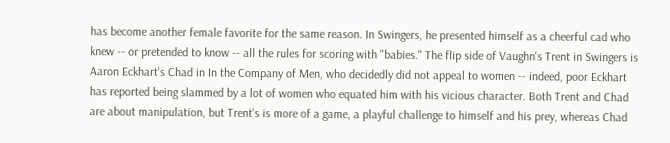has become another female favorite for the same reason. In Swingers, he presented himself as a cheerful cad who knew -- or pretended to know -- all the rules for scoring with "babies." The flip side of Vaughn's Trent in Swingers is Aaron Eckhart's Chad in In the Company of Men, who decidedly did not appeal to women -- indeed, poor Eckhart has reported being slammed by a lot of women who equated him with his vicious character. Both Trent and Chad are about manipulation, but Trent's is more of a game, a playful challenge to himself and his prey, whereas Chad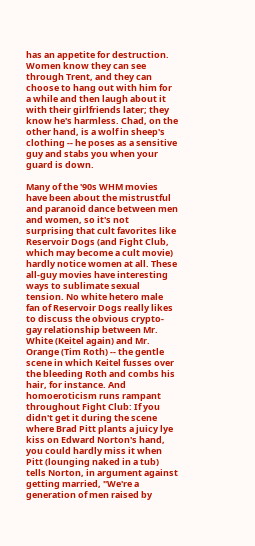has an appetite for destruction. Women know they can see through Trent, and they can choose to hang out with him for a while and then laugh about it with their girlfriends later; they know he's harmless. Chad, on the other hand, is a wolf in sheep's clothing -- he poses as a sensitive guy and stabs you when your guard is down.

Many of the '90s WHM movies have been about the mistrustful and paranoid dance between men and women, so it's not surprising that cult favorites like Reservoir Dogs (and Fight Club, which may become a cult movie) hardly notice women at all. These all-guy movies have interesting ways to sublimate sexual tension. No white hetero male fan of Reservoir Dogs really likes to discuss the obvious crypto-gay relationship between Mr. White (Keitel again) and Mr. Orange (Tim Roth) -- the gentle scene in which Keitel fusses over the bleeding Roth and combs his hair, for instance. And homoeroticism runs rampant throughout Fight Club: If you didn't get it during the scene where Brad Pitt plants a juicy lye kiss on Edward Norton's hand, you could hardly miss it when Pitt (lounging naked in a tub) tells Norton, in argument against getting married, "We're a generation of men raised by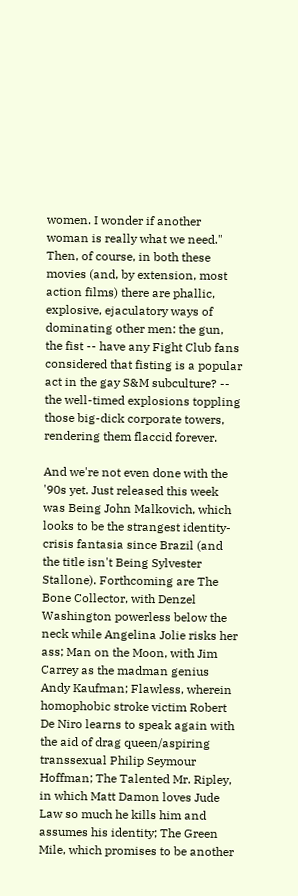women. I wonder if another woman is really what we need." Then, of course, in both these movies (and, by extension, most action films) there are phallic, explosive, ejaculatory ways of dominating other men: the gun, the fist -- have any Fight Club fans considered that fisting is a popular act in the gay S&M subculture? -- the well-timed explosions toppling those big-dick corporate towers, rendering them flaccid forever.

And we're not even done with the '90s yet. Just released this week was Being John Malkovich, which looks to be the strangest identity-crisis fantasia since Brazil (and the title isn't Being Sylvester Stallone). Forthcoming are The Bone Collector, with Denzel Washington powerless below the neck while Angelina Jolie risks her ass; Man on the Moon, with Jim Carrey as the madman genius Andy Kaufman; Flawless, wherein homophobic stroke victim Robert De Niro learns to speak again with the aid of drag queen/aspiring transsexual Philip Seymour Hoffman; The Talented Mr. Ripley, in which Matt Damon loves Jude Law so much he kills him and assumes his identity; The Green Mile, which promises to be another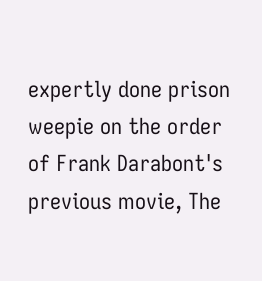expertly done prison weepie on the order of Frank Darabont's previous movie, The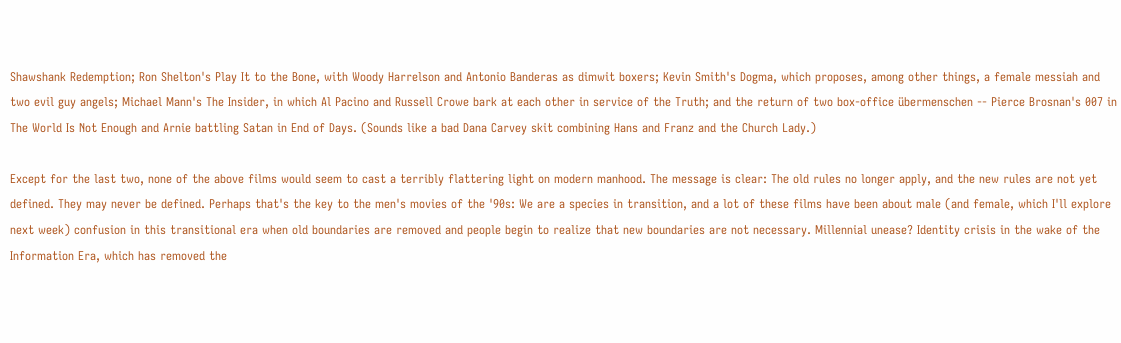Shawshank Redemption; Ron Shelton's Play It to the Bone, with Woody Harrelson and Antonio Banderas as dimwit boxers; Kevin Smith's Dogma, which proposes, among other things, a female messiah and two evil guy angels; Michael Mann's The Insider, in which Al Pacino and Russell Crowe bark at each other in service of the Truth; and the return of two box-office übermenschen -- Pierce Brosnan's 007 in The World Is Not Enough and Arnie battling Satan in End of Days. (Sounds like a bad Dana Carvey skit combining Hans and Franz and the Church Lady.)

Except for the last two, none of the above films would seem to cast a terribly flattering light on modern manhood. The message is clear: The old rules no longer apply, and the new rules are not yet defined. They may never be defined. Perhaps that's the key to the men's movies of the '90s: We are a species in transition, and a lot of these films have been about male (and female, which I'll explore next week) confusion in this transitional era when old boundaries are removed and people begin to realize that new boundaries are not necessary. Millennial unease? Identity crisis in the wake of the Information Era, which has removed the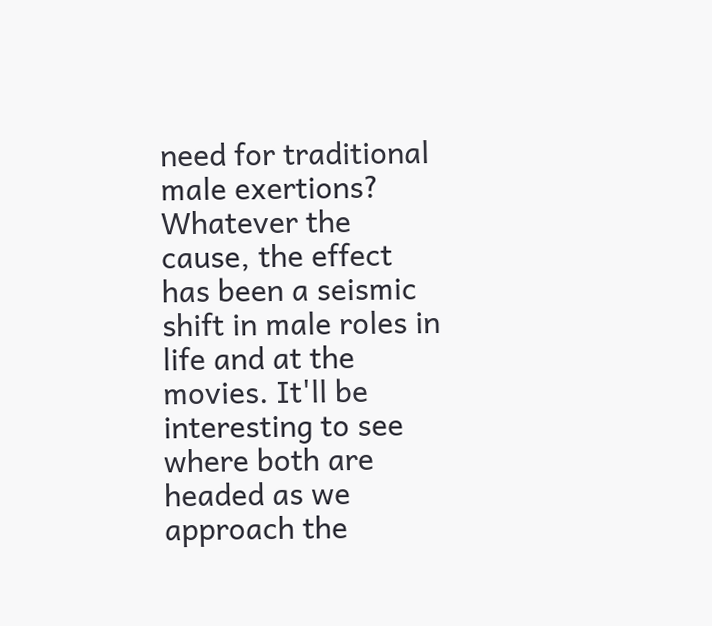need for traditional male exertions? Whatever the cause, the effect has been a seismic shift in male roles in life and at the movies. It'll be interesting to see where both are headed as we approach the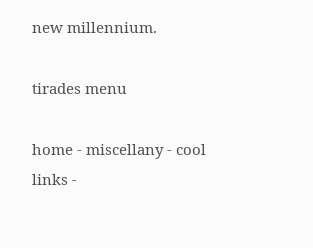new millennium.

tirades menu

home - miscellany - cool links -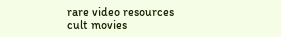rare video resources
cult movies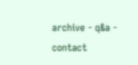archive - q&a - contact